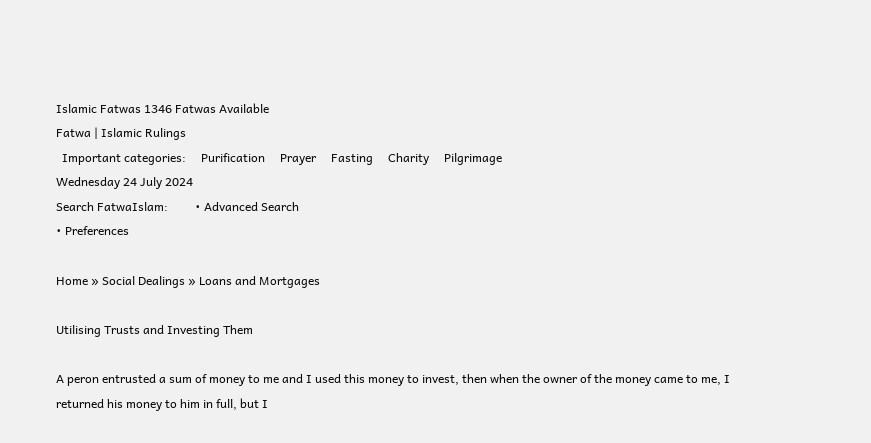Islamic Fatwas 1346 Fatwas Available
Fatwa | Islamic Rulings
  Important categories:     Purification     Prayer     Fasting     Charity     Pilgrimage
Wednesday 24 July 2024
Search FatwaIslam:         • Advanced Search
• Preferences

Home » Social Dealings » Loans and Mortgages

Utilising Trusts and Investing Them

A peron entrusted a sum of money to me and I used this money to invest, then when the owner of the money came to me, I returned his money to him in full, but I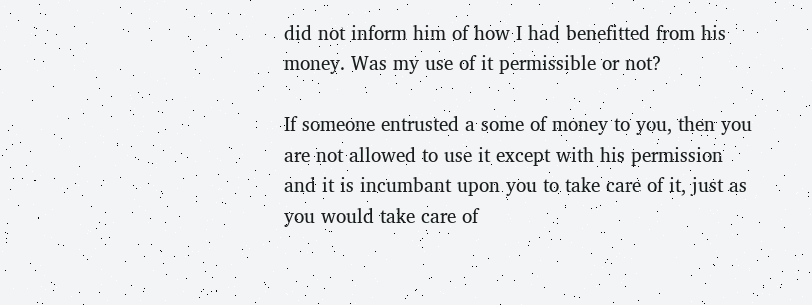did not inform him of how I had benefitted from his money. Was my use of it permissible or not?

If someone entrusted a some of money to you, then you are not allowed to use it except with his permission and it is incumbant upon you to take care of it, just as you would take care of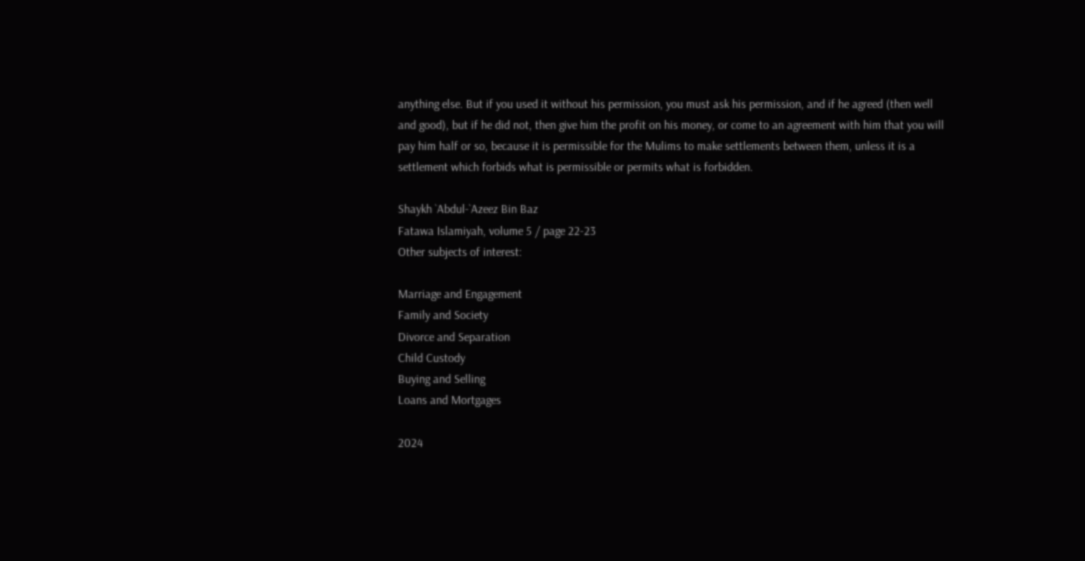anything else. But if you used it without his permission, you must ask his permission, and if he agreed (then well and good), but if he did not, then give him the profit on his money, or come to an agreement with him that you will pay him half or so, because it is permissible for the Mulims to make settlements between them, unless it is a settlement which forbids what is permissible or permits what is forbidden.

Shaykh `Abdul-`Azeez Bin Baz
Fatawa Islamiyah, volume 5 / page 22-23
Other subjects of interest:

Marriage and Engagement
Family and Society
Divorce and Separation
Child Custody
Buying and Selling
Loans and Mortgages

2024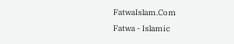FatwaIslam.Com
Fatwa - Islamic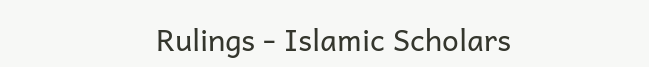Rulings - Islamic Scholars